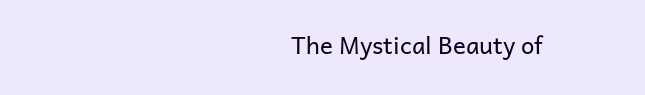The Mystical Beauty of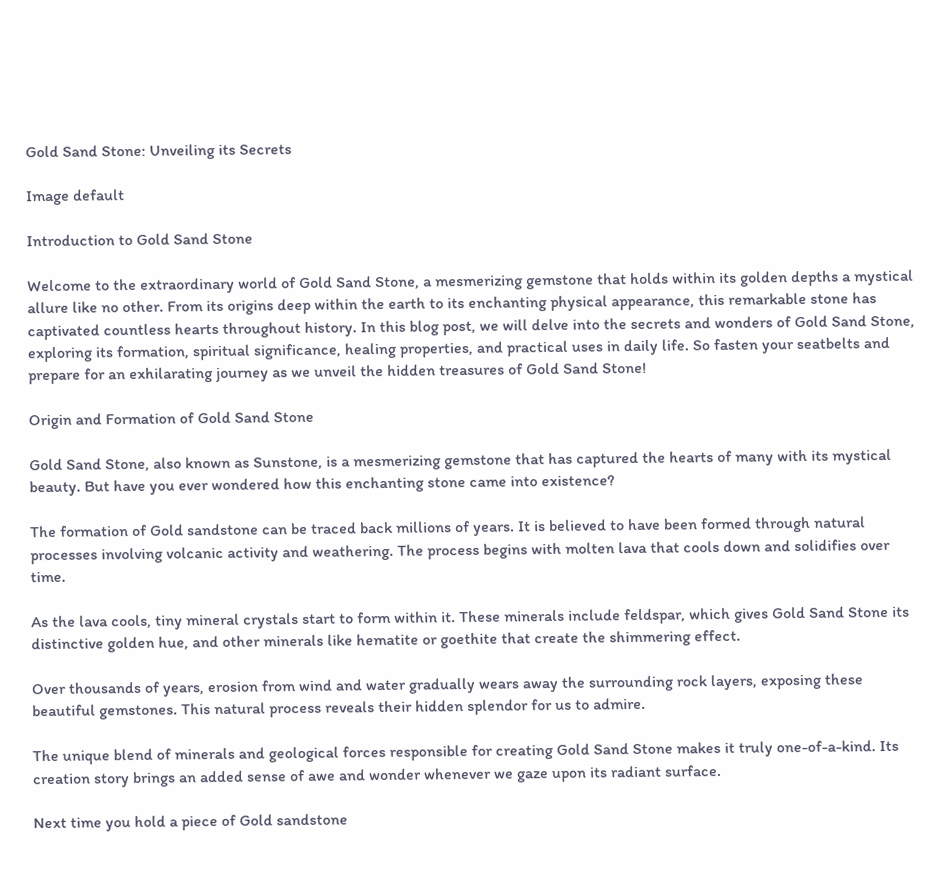Gold Sand Stone: Unveiling its Secrets

Image default

Introduction to Gold Sand Stone

Welcome to the extraordinary world of Gold Sand Stone, a mesmerizing gemstone that holds within its golden depths a mystical allure like no other. From its origins deep within the earth to its enchanting physical appearance, this remarkable stone has captivated countless hearts throughout history. In this blog post, we will delve into the secrets and wonders of Gold Sand Stone, exploring its formation, spiritual significance, healing properties, and practical uses in daily life. So fasten your seatbelts and prepare for an exhilarating journey as we unveil the hidden treasures of Gold Sand Stone!

Origin and Formation of Gold Sand Stone

Gold Sand Stone, also known as Sunstone, is a mesmerizing gemstone that has captured the hearts of many with its mystical beauty. But have you ever wondered how this enchanting stone came into existence?

The formation of Gold sandstone can be traced back millions of years. It is believed to have been formed through natural processes involving volcanic activity and weathering. The process begins with molten lava that cools down and solidifies over time.

As the lava cools, tiny mineral crystals start to form within it. These minerals include feldspar, which gives Gold Sand Stone its distinctive golden hue, and other minerals like hematite or goethite that create the shimmering effect.

Over thousands of years, erosion from wind and water gradually wears away the surrounding rock layers, exposing these beautiful gemstones. This natural process reveals their hidden splendor for us to admire.

The unique blend of minerals and geological forces responsible for creating Gold Sand Stone makes it truly one-of-a-kind. Its creation story brings an added sense of awe and wonder whenever we gaze upon its radiant surface.

Next time you hold a piece of Gold sandstone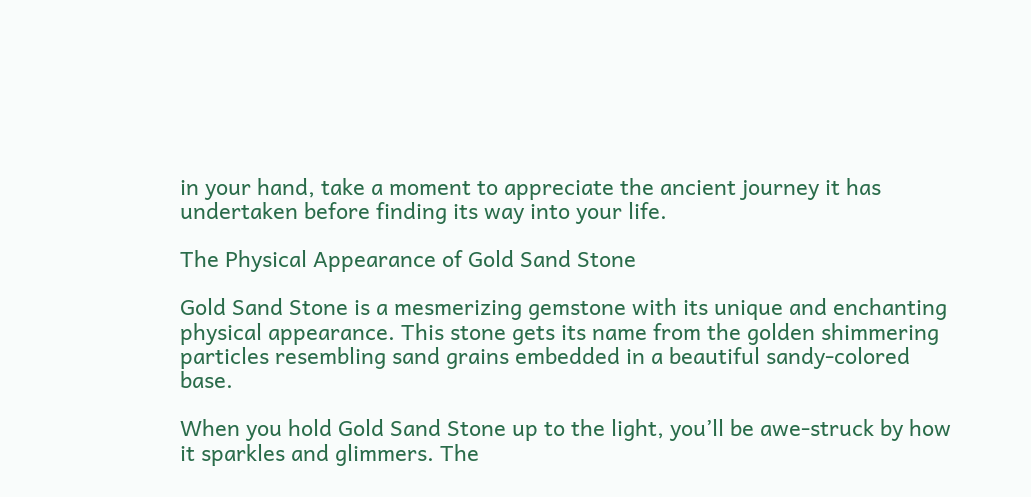in your hand, take a moment to appreciate the ancient journey it has undertaken before finding its way into your life.

The Physical Appearance of Gold Sand Stone

Gold Sand Stone is a mesmerizing gemstone with its unique and enchanting physical appearance. This stone gets its name from the golden shimmering particles resembling sand grains embedded in a beautiful sandy-colored base.

When you hold Gold Sand Stone up to the light, you’ll be awe-struck by how it sparkles and glimmers. The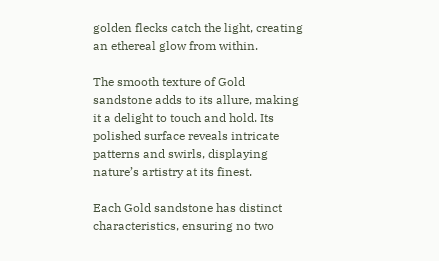golden flecks catch the light, creating an ethereal glow from within.

The smooth texture of Gold sandstone adds to its allure, making it a delight to touch and hold. Its polished surface reveals intricate patterns and swirls, displaying nature’s artistry at its finest.

Each Gold sandstone has distinct characteristics, ensuring no two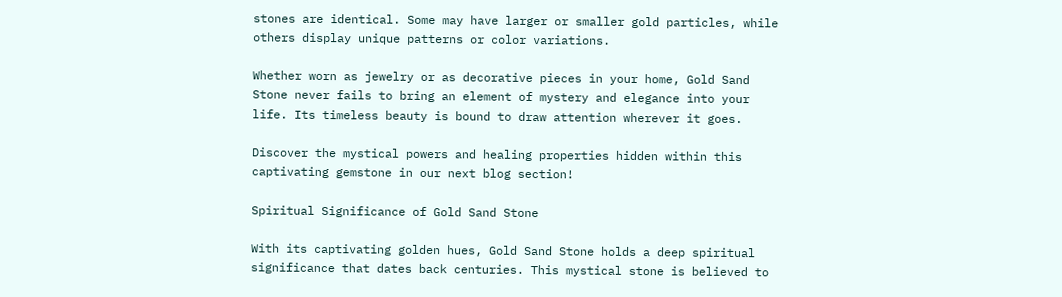stones are identical. Some may have larger or smaller gold particles, while others display unique patterns or color variations.

Whether worn as jewelry or as decorative pieces in your home, Gold Sand Stone never fails to bring an element of mystery and elegance into your life. Its timeless beauty is bound to draw attention wherever it goes.

Discover the mystical powers and healing properties hidden within this captivating gemstone in our next blog section!

Spiritual Significance of Gold Sand Stone

With its captivating golden hues, Gold Sand Stone holds a deep spiritual significance that dates back centuries. This mystical stone is believed to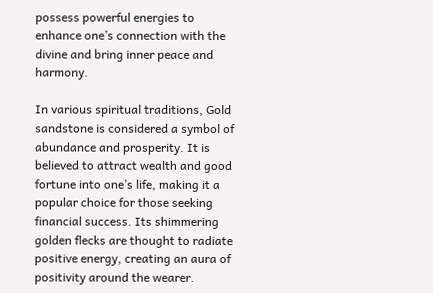possess powerful energies to enhance one’s connection with the divine and bring inner peace and harmony.

In various spiritual traditions, Gold sandstone is considered a symbol of abundance and prosperity. It is believed to attract wealth and good fortune into one’s life, making it a popular choice for those seeking financial success. Its shimmering golden flecks are thought to radiate positive energy, creating an aura of positivity around the wearer.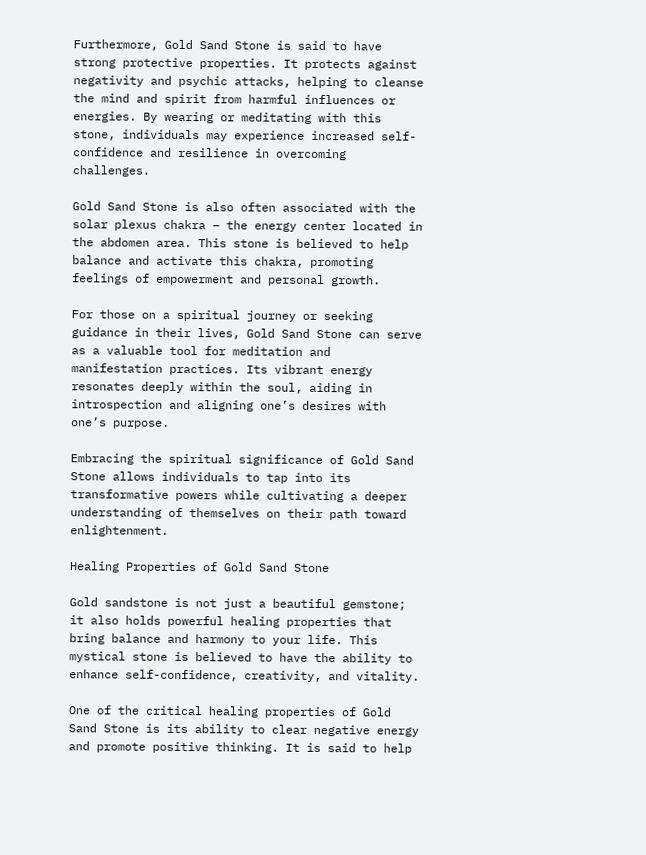Furthermore, Gold Sand Stone is said to have strong protective properties. It protects against negativity and psychic attacks, helping to cleanse the mind and spirit from harmful influences or energies. By wearing or meditating with this stone, individuals may experience increased self-confidence and resilience in overcoming challenges.

Gold Sand Stone is also often associated with the solar plexus chakra – the energy center located in the abdomen area. This stone is believed to help balance and activate this chakra, promoting feelings of empowerment and personal growth.

For those on a spiritual journey or seeking guidance in their lives, Gold Sand Stone can serve as a valuable tool for meditation and manifestation practices. Its vibrant energy resonates deeply within the soul, aiding in introspection and aligning one’s desires with one’s purpose.

Embracing the spiritual significance of Gold Sand Stone allows individuals to tap into its transformative powers while cultivating a deeper understanding of themselves on their path toward enlightenment.

Healing Properties of Gold Sand Stone

Gold sandstone is not just a beautiful gemstone; it also holds powerful healing properties that bring balance and harmony to your life. This mystical stone is believed to have the ability to enhance self-confidence, creativity, and vitality.

One of the critical healing properties of Gold Sand Stone is its ability to clear negative energy and promote positive thinking. It is said to help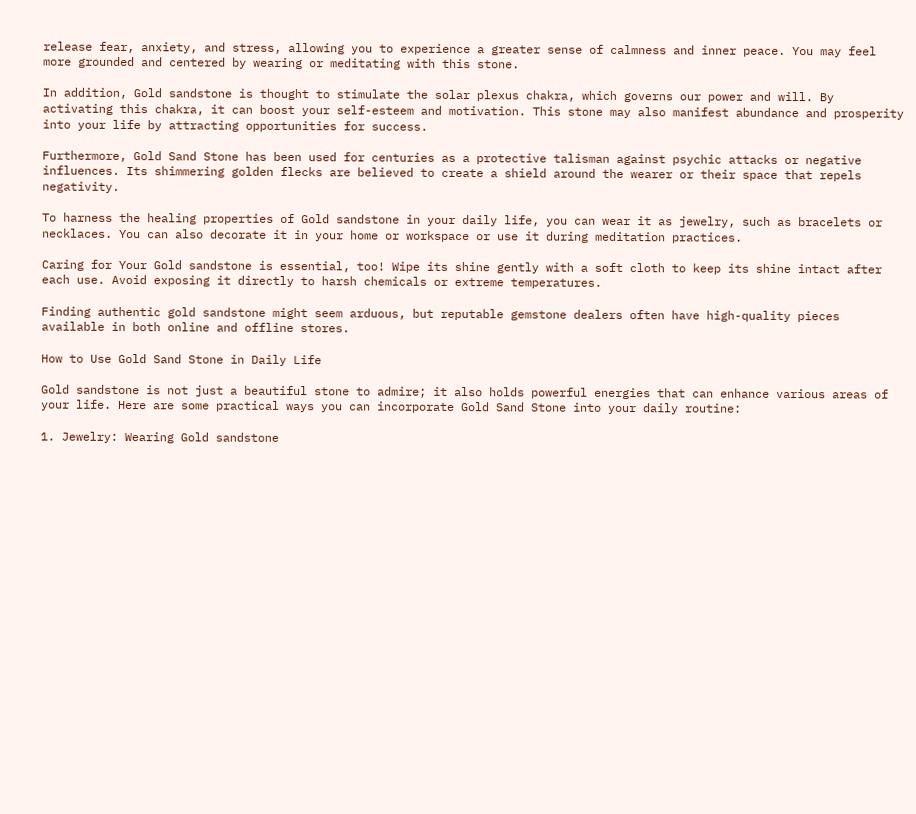release fear, anxiety, and stress, allowing you to experience a greater sense of calmness and inner peace. You may feel more grounded and centered by wearing or meditating with this stone.

In addition, Gold sandstone is thought to stimulate the solar plexus chakra, which governs our power and will. By activating this chakra, it can boost your self-esteem and motivation. This stone may also manifest abundance and prosperity into your life by attracting opportunities for success.

Furthermore, Gold Sand Stone has been used for centuries as a protective talisman against psychic attacks or negative influences. Its shimmering golden flecks are believed to create a shield around the wearer or their space that repels negativity.

To harness the healing properties of Gold sandstone in your daily life, you can wear it as jewelry, such as bracelets or necklaces. You can also decorate it in your home or workspace or use it during meditation practices.

Caring for Your Gold sandstone is essential, too! Wipe its shine gently with a soft cloth to keep its shine intact after each use. Avoid exposing it directly to harsh chemicals or extreme temperatures.

Finding authentic gold sandstone might seem arduous, but reputable gemstone dealers often have high-quality pieces available in both online and offline stores.

How to Use Gold Sand Stone in Daily Life

Gold sandstone is not just a beautiful stone to admire; it also holds powerful energies that can enhance various areas of your life. Here are some practical ways you can incorporate Gold Sand Stone into your daily routine:

1. Jewelry: Wearing Gold sandstone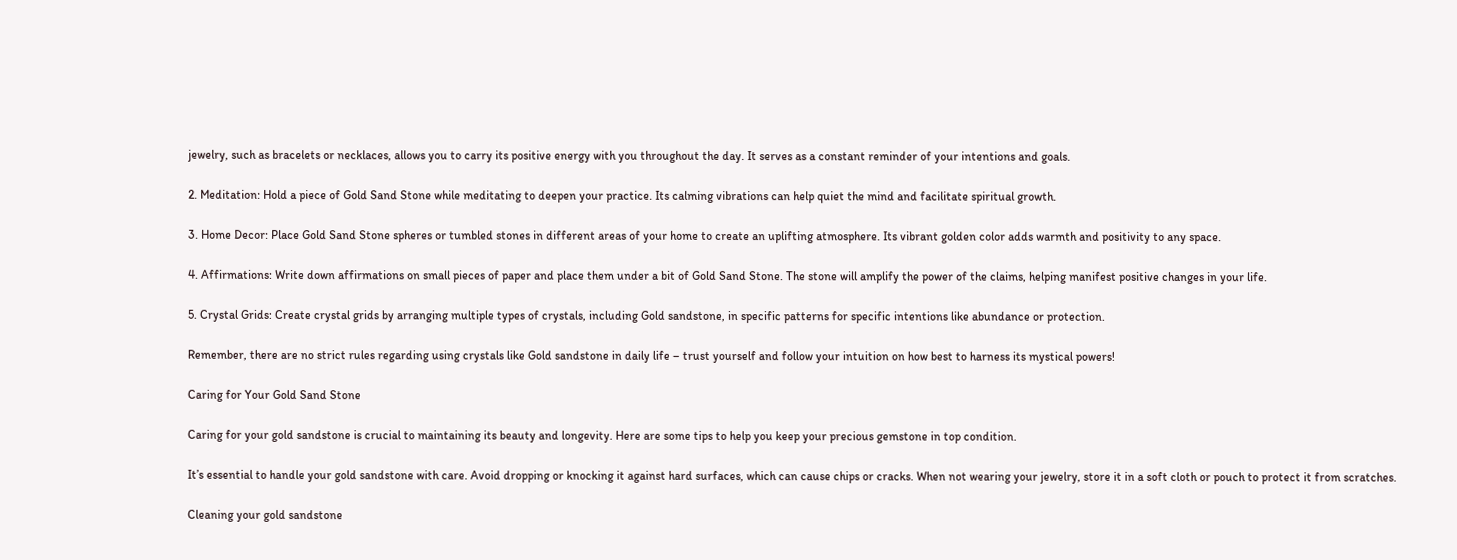jewelry, such as bracelets or necklaces, allows you to carry its positive energy with you throughout the day. It serves as a constant reminder of your intentions and goals.

2. Meditation: Hold a piece of Gold Sand Stone while meditating to deepen your practice. Its calming vibrations can help quiet the mind and facilitate spiritual growth.

3. Home Decor: Place Gold Sand Stone spheres or tumbled stones in different areas of your home to create an uplifting atmosphere. Its vibrant golden color adds warmth and positivity to any space.

4. Affirmations: Write down affirmations on small pieces of paper and place them under a bit of Gold Sand Stone. The stone will amplify the power of the claims, helping manifest positive changes in your life.

5. Crystal Grids: Create crystal grids by arranging multiple types of crystals, including Gold sandstone, in specific patterns for specific intentions like abundance or protection.

Remember, there are no strict rules regarding using crystals like Gold sandstone in daily life – trust yourself and follow your intuition on how best to harness its mystical powers!

Caring for Your Gold Sand Stone

Caring for your gold sandstone is crucial to maintaining its beauty and longevity. Here are some tips to help you keep your precious gemstone in top condition.

It’s essential to handle your gold sandstone with care. Avoid dropping or knocking it against hard surfaces, which can cause chips or cracks. When not wearing your jewelry, store it in a soft cloth or pouch to protect it from scratches.

Cleaning your gold sandstone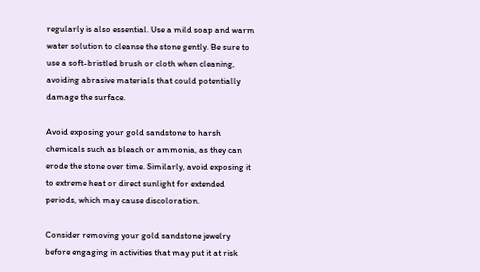regularly is also essential. Use a mild soap and warm water solution to cleanse the stone gently. Be sure to use a soft-bristled brush or cloth when cleaning, avoiding abrasive materials that could potentially damage the surface.

Avoid exposing your gold sandstone to harsh chemicals such as bleach or ammonia, as they can erode the stone over time. Similarly, avoid exposing it to extreme heat or direct sunlight for extended periods, which may cause discoloration.

Consider removing your gold sandstone jewelry before engaging in activities that may put it at risk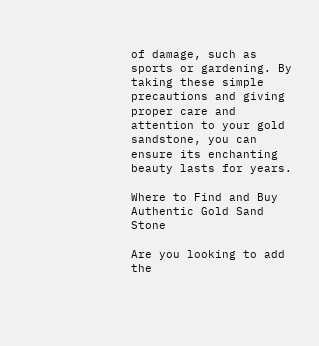of damage, such as sports or gardening. By taking these simple precautions and giving proper care and attention to your gold sandstone, you can ensure its enchanting beauty lasts for years.

Where to Find and Buy Authentic Gold Sand Stone

Are you looking to add the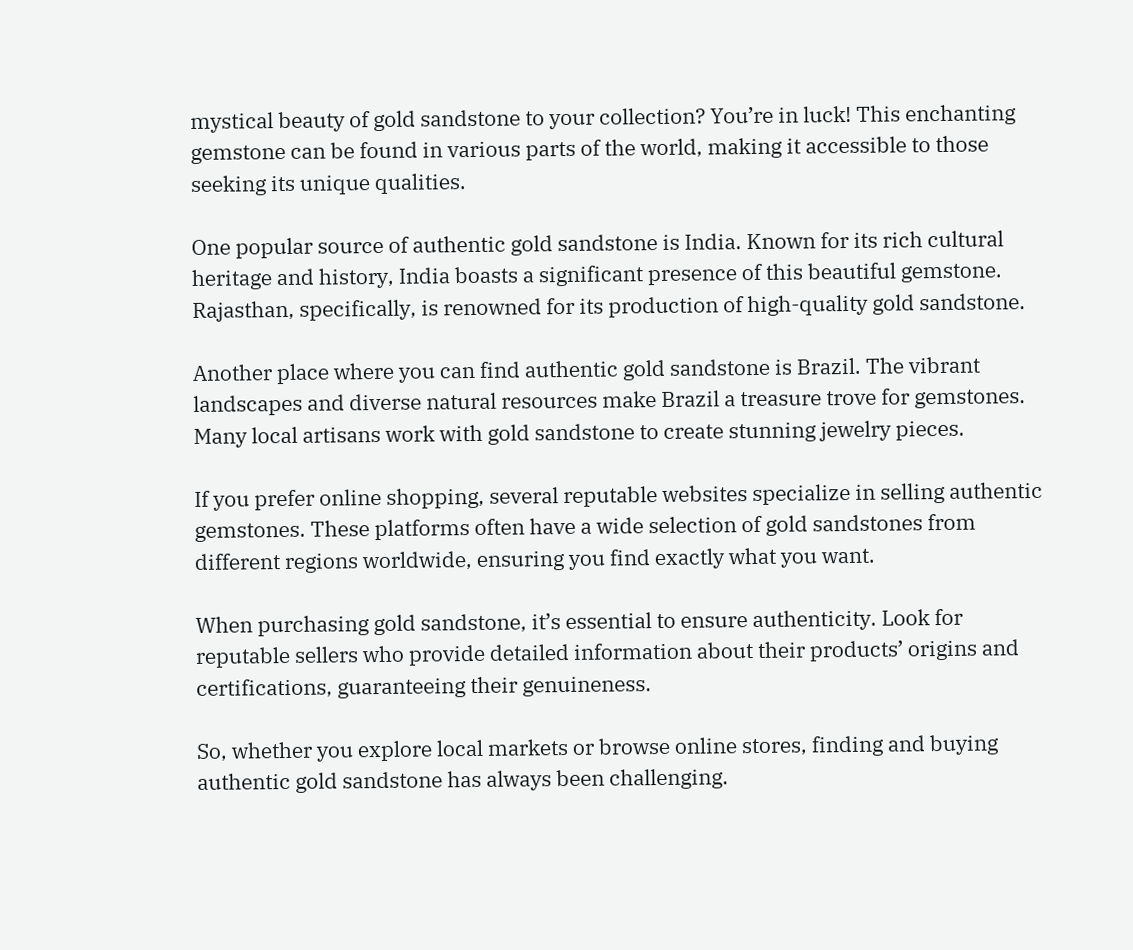mystical beauty of gold sandstone to your collection? You’re in luck! This enchanting gemstone can be found in various parts of the world, making it accessible to those seeking its unique qualities.

One popular source of authentic gold sandstone is India. Known for its rich cultural heritage and history, India boasts a significant presence of this beautiful gemstone. Rajasthan, specifically, is renowned for its production of high-quality gold sandstone.

Another place where you can find authentic gold sandstone is Brazil. The vibrant landscapes and diverse natural resources make Brazil a treasure trove for gemstones. Many local artisans work with gold sandstone to create stunning jewelry pieces.

If you prefer online shopping, several reputable websites specialize in selling authentic gemstones. These platforms often have a wide selection of gold sandstones from different regions worldwide, ensuring you find exactly what you want.

When purchasing gold sandstone, it’s essential to ensure authenticity. Look for reputable sellers who provide detailed information about their products’ origins and certifications, guaranteeing their genuineness.

So, whether you explore local markets or browse online stores, finding and buying authentic gold sandstone has always been challenging.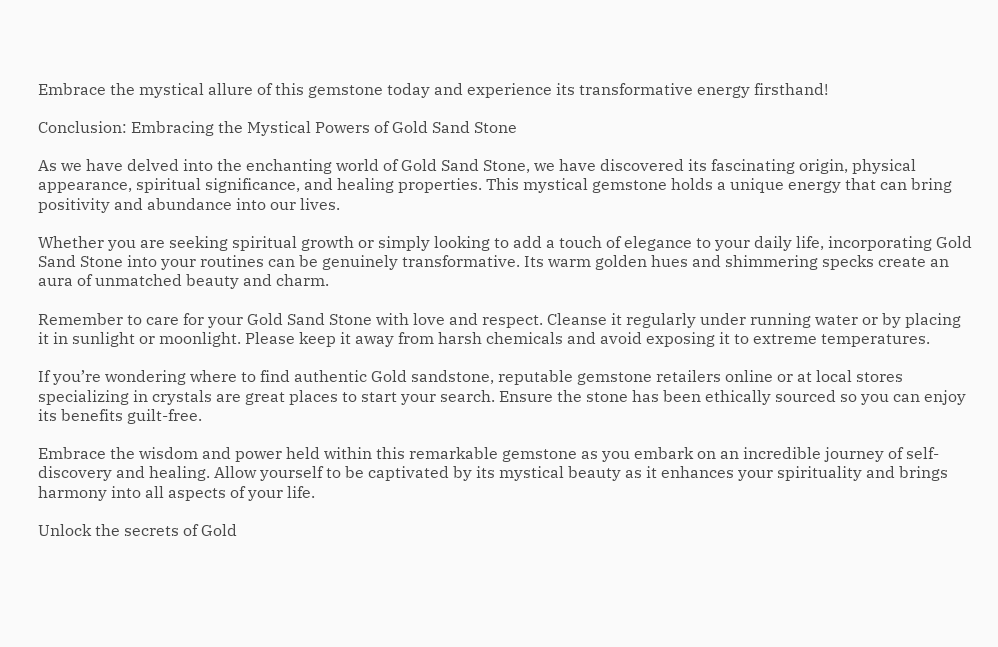Embrace the mystical allure of this gemstone today and experience its transformative energy firsthand!

Conclusion: Embracing the Mystical Powers of Gold Sand Stone

As we have delved into the enchanting world of Gold Sand Stone, we have discovered its fascinating origin, physical appearance, spiritual significance, and healing properties. This mystical gemstone holds a unique energy that can bring positivity and abundance into our lives.

Whether you are seeking spiritual growth or simply looking to add a touch of elegance to your daily life, incorporating Gold Sand Stone into your routines can be genuinely transformative. Its warm golden hues and shimmering specks create an aura of unmatched beauty and charm.

Remember to care for your Gold Sand Stone with love and respect. Cleanse it regularly under running water or by placing it in sunlight or moonlight. Please keep it away from harsh chemicals and avoid exposing it to extreme temperatures.

If you’re wondering where to find authentic Gold sandstone, reputable gemstone retailers online or at local stores specializing in crystals are great places to start your search. Ensure the stone has been ethically sourced so you can enjoy its benefits guilt-free.

Embrace the wisdom and power held within this remarkable gemstone as you embark on an incredible journey of self-discovery and healing. Allow yourself to be captivated by its mystical beauty as it enhances your spirituality and brings harmony into all aspects of your life.

Unlock the secrets of Gold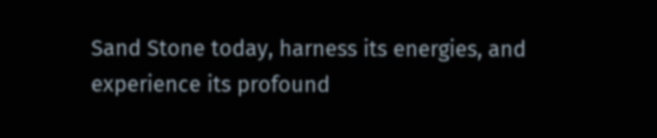Sand Stone today, harness its energies, and experience its profound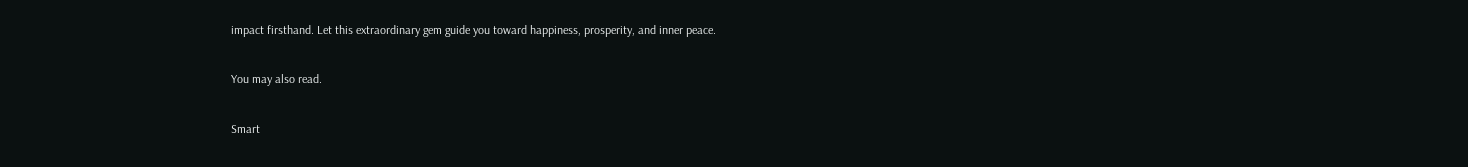impact firsthand. Let this extraordinary gem guide you toward happiness, prosperity, and inner peace.

You may also read.

Smart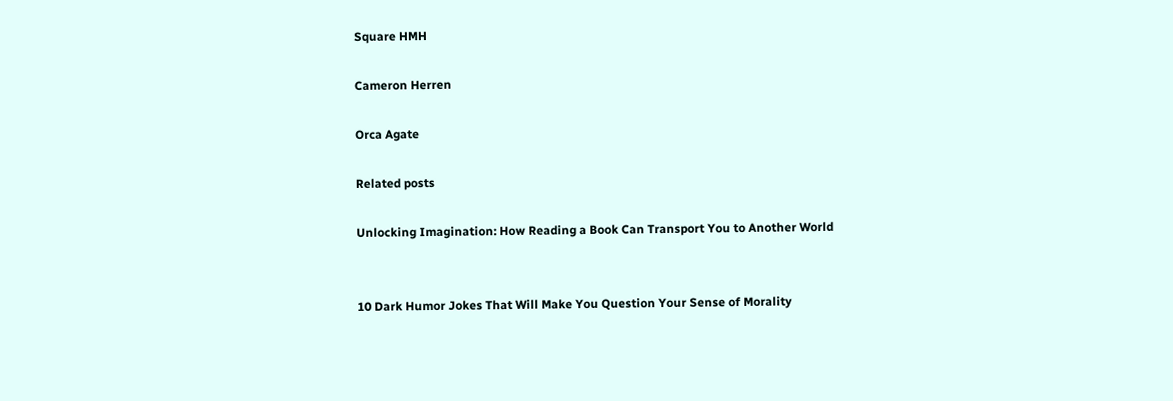Square HMH

Cameron Herren

Orca Agate

Related posts

Unlocking Imagination: How Reading a Book Can Transport You to Another World


10 Dark Humor Jokes That Will Make You Question Your Sense of Morality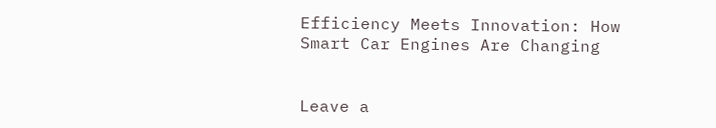Efficiency Meets Innovation: How Smart Car Engines Are Changing


Leave a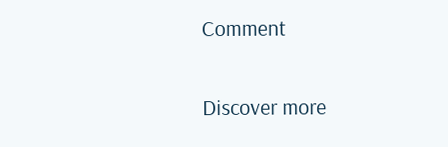Comment

Discover more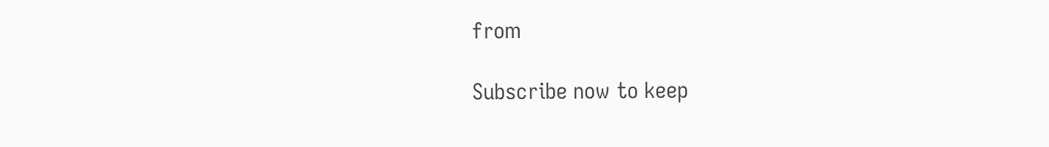from

Subscribe now to keep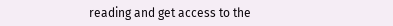reading and get access to the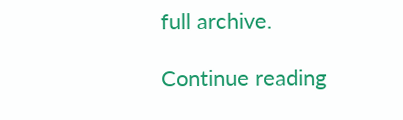full archive.

Continue reading